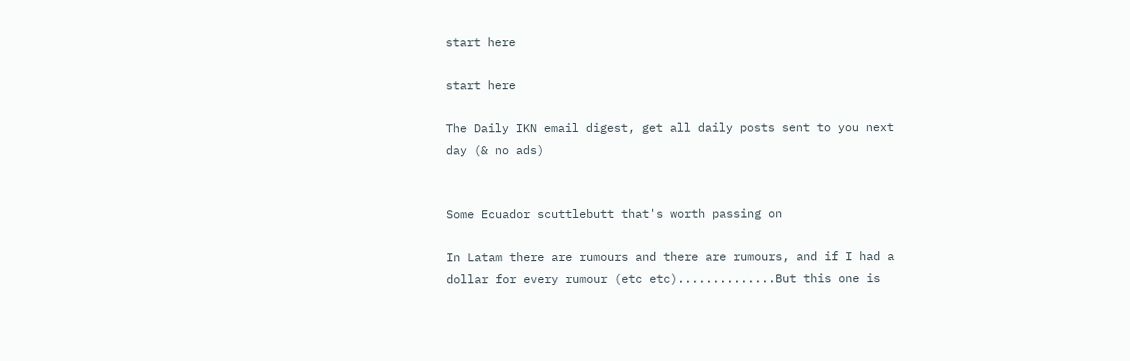start here

start here

The Daily IKN email digest, get all daily posts sent to you next day (& no ads)


Some Ecuador scuttlebutt that's worth passing on

In Latam there are rumours and there are rumours, and if I had a dollar for every rumour (etc etc)..............But this one is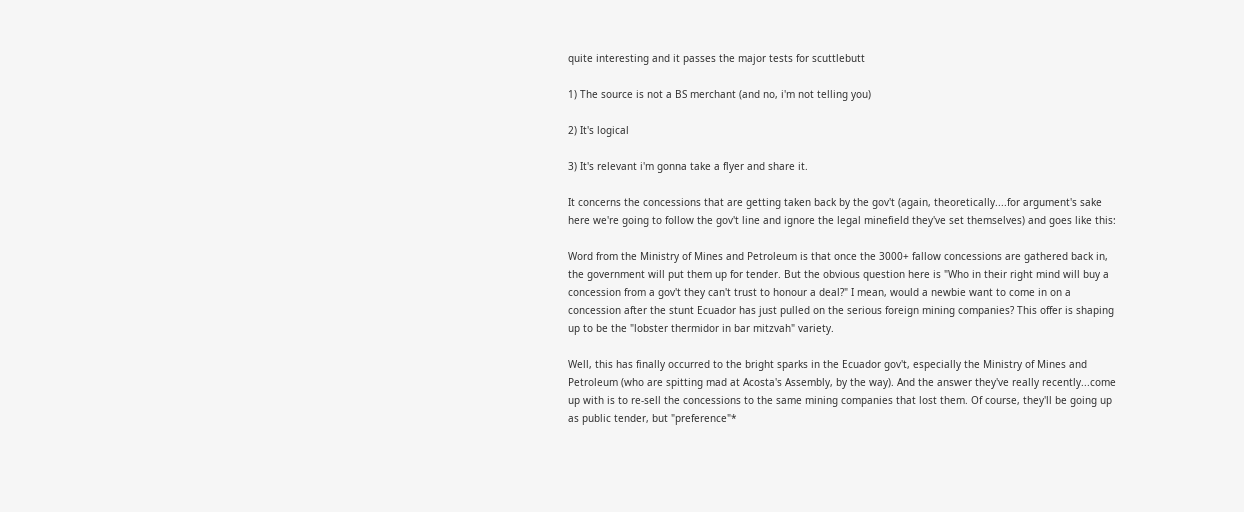quite interesting and it passes the major tests for scuttlebutt

1) The source is not a BS merchant (and no, i'm not telling you)

2) It's logical

3) It's relevant i'm gonna take a flyer and share it.

It concerns the concessions that are getting taken back by the gov't (again, theoretically....for argument's sake here we're going to follow the gov't line and ignore the legal minefield they've set themselves) and goes like this:

Word from the Ministry of Mines and Petroleum is that once the 3000+ fallow concessions are gathered back in, the government will put them up for tender. But the obvious question here is "Who in their right mind will buy a concession from a gov't they can't trust to honour a deal?" I mean, would a newbie want to come in on a concession after the stunt Ecuador has just pulled on the serious foreign mining companies? This offer is shaping up to be the "lobster thermidor in bar mitzvah" variety.

Well, this has finally occurred to the bright sparks in the Ecuador gov't, especially the Ministry of Mines and Petroleum (who are spitting mad at Acosta's Assembly, by the way). And the answer they've really recently...come up with is to re-sell the concessions to the same mining companies that lost them. Of course, they'll be going up as public tender, but "preference"*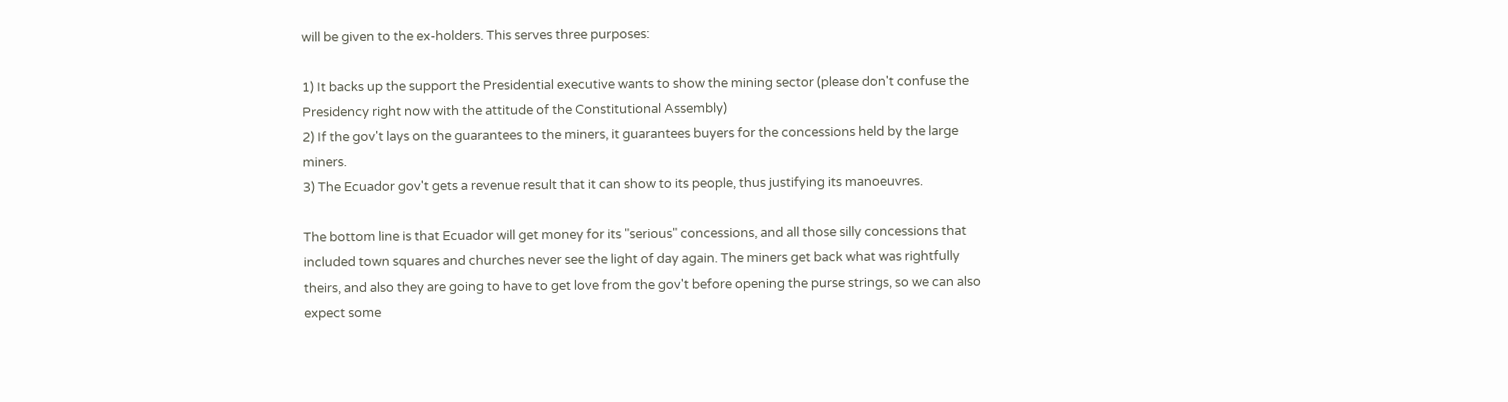will be given to the ex-holders. This serves three purposes:

1) It backs up the support the Presidential executive wants to show the mining sector (please don't confuse the Presidency right now with the attitude of the Constitutional Assembly)
2) If the gov't lays on the guarantees to the miners, it guarantees buyers for the concessions held by the large miners.
3) The Ecuador gov't gets a revenue result that it can show to its people, thus justifying its manoeuvres.

The bottom line is that Ecuador will get money for its "serious" concessions, and all those silly concessions that included town squares and churches never see the light of day again. The miners get back what was rightfully theirs, and also they are going to have to get love from the gov't before opening the purse strings, so we can also expect some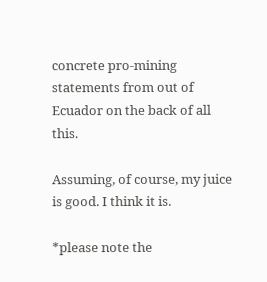concrete pro-mining statements from out of Ecuador on the back of all this.

Assuming, of course, my juice is good. I think it is.

*please note the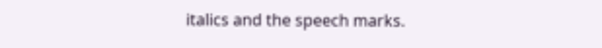italics and the speech marks.